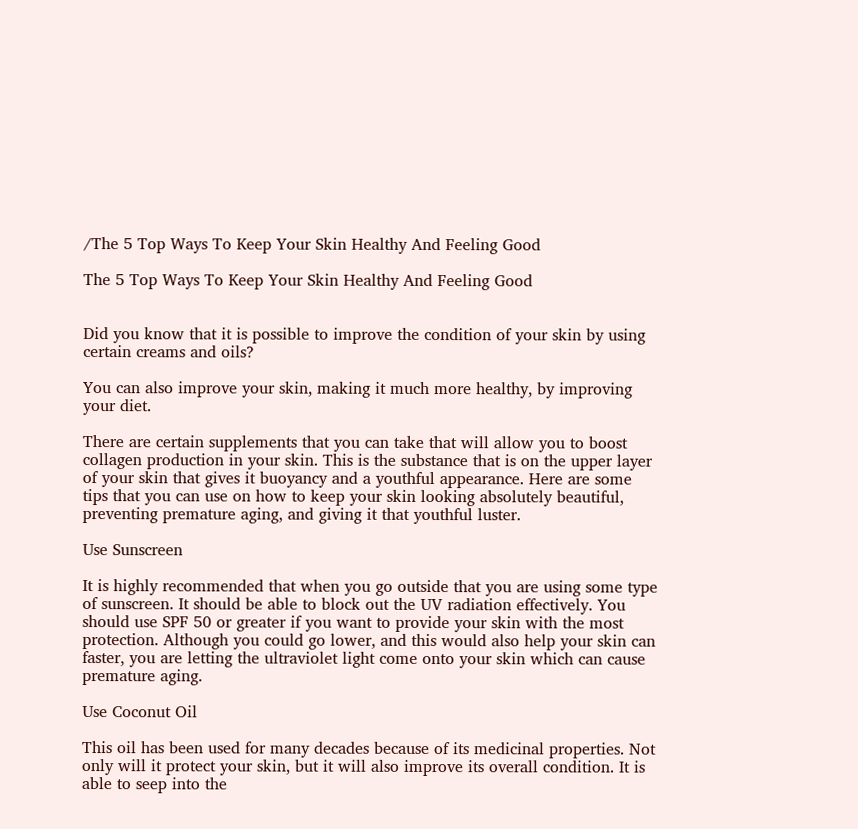/The 5 Top Ways To Keep Your Skin Healthy And Feeling Good

The 5 Top Ways To Keep Your Skin Healthy And Feeling Good


Did you know that it is possible to improve the condition of your skin by using certain creams and oils?

You can also improve your skin, making it much more healthy, by improving your diet.

There are certain supplements that you can take that will allow you to boost collagen production in your skin. This is the substance that is on the upper layer of your skin that gives it buoyancy and a youthful appearance. Here are some tips that you can use on how to keep your skin looking absolutely beautiful, preventing premature aging, and giving it that youthful luster.

Use Sunscreen

It is highly recommended that when you go outside that you are using some type of sunscreen. It should be able to block out the UV radiation effectively. You should use SPF 50 or greater if you want to provide your skin with the most protection. Although you could go lower, and this would also help your skin can faster, you are letting the ultraviolet light come onto your skin which can cause premature aging.

Use Coconut Oil

This oil has been used for many decades because of its medicinal properties. Not only will it protect your skin, but it will also improve its overall condition. It is able to seep into the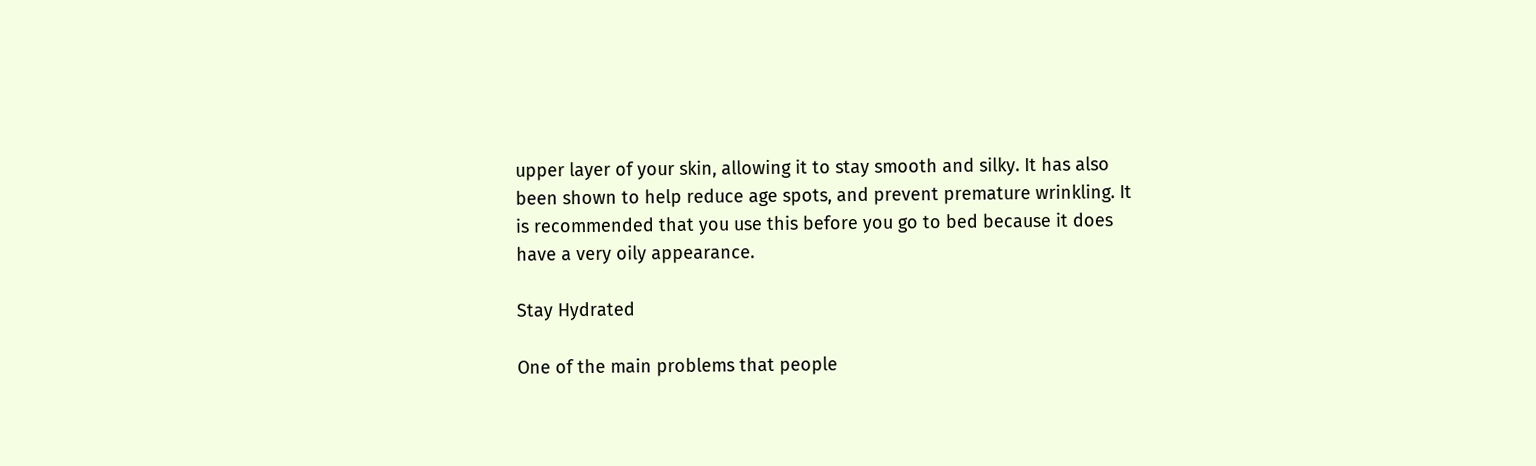upper layer of your skin, allowing it to stay smooth and silky. It has also been shown to help reduce age spots, and prevent premature wrinkling. It is recommended that you use this before you go to bed because it does have a very oily appearance.

Stay Hydrated

One of the main problems that people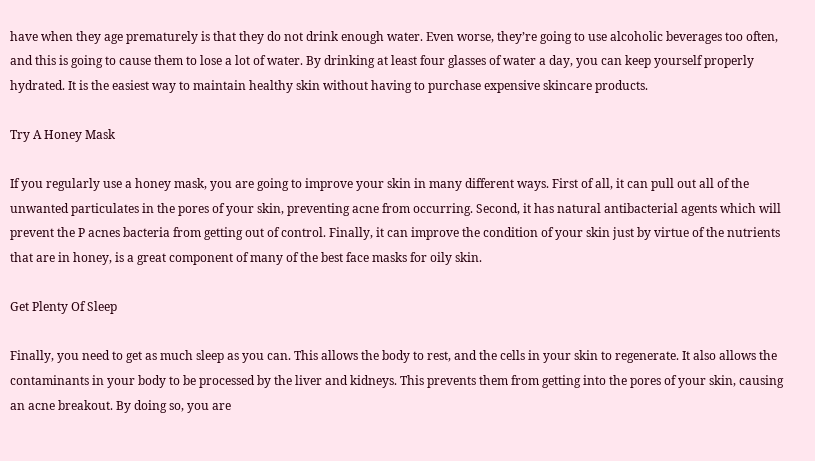have when they age prematurely is that they do not drink enough water. Even worse, they’re going to use alcoholic beverages too often, and this is going to cause them to lose a lot of water. By drinking at least four glasses of water a day, you can keep yourself properly hydrated. It is the easiest way to maintain healthy skin without having to purchase expensive skincare products.

Try A Honey Mask

If you regularly use a honey mask, you are going to improve your skin in many different ways. First of all, it can pull out all of the unwanted particulates in the pores of your skin, preventing acne from occurring. Second, it has natural antibacterial agents which will prevent the P acnes bacteria from getting out of control. Finally, it can improve the condition of your skin just by virtue of the nutrients that are in honey, is a great component of many of the best face masks for oily skin.

Get Plenty Of Sleep

Finally, you need to get as much sleep as you can. This allows the body to rest, and the cells in your skin to regenerate. It also allows the contaminants in your body to be processed by the liver and kidneys. This prevents them from getting into the pores of your skin, causing an acne breakout. By doing so, you are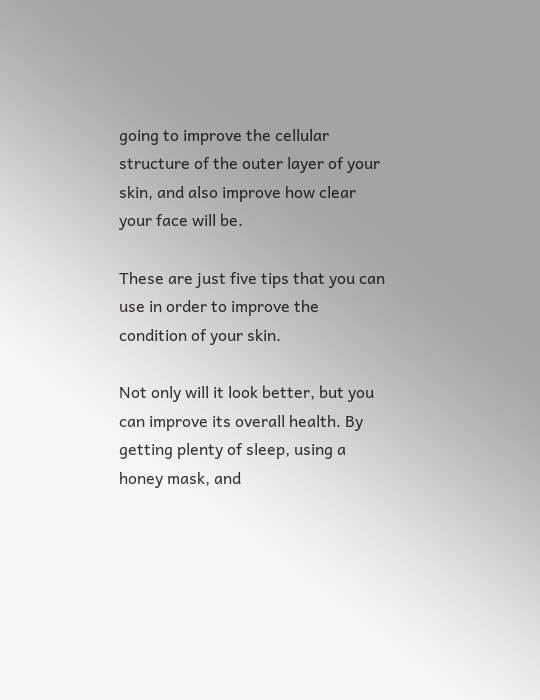going to improve the cellular structure of the outer layer of your skin, and also improve how clear your face will be.

These are just five tips that you can use in order to improve the condition of your skin.

Not only will it look better, but you can improve its overall health. By getting plenty of sleep, using a honey mask, and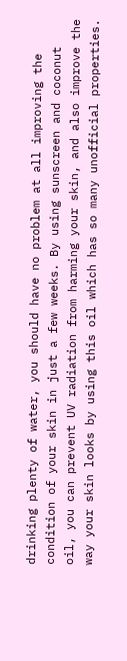drinking plenty of water, you should have no problem at all improving the condition of your skin in just a few weeks. By using sunscreen and coconut oil, you can prevent UV radiation from harming your skin, and also improve the way your skin looks by using this oil which has so many unofficial properties.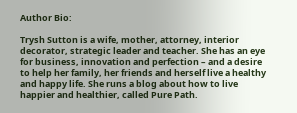Author Bio:

Trysh Sutton is a wife, mother, attorney, interior decorator, strategic leader and teacher. She has an eye for business, innovation and perfection – and a desire to help her family, her friends and herself live a healthy and happy life. She runs a blog about how to live happier and healthier, called Pure Path.